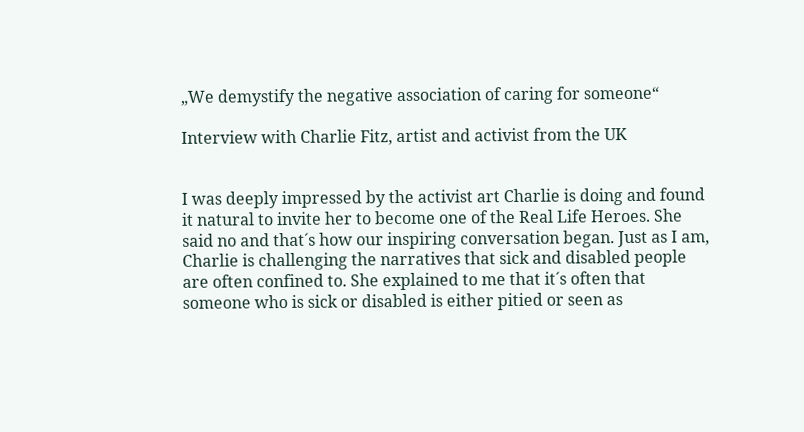„We demystify the negative association of caring for someone“

Interview with Charlie Fitz, artist and activist from the UK


I was deeply impressed by the activist art Charlie is doing and found it natural to invite her to become one of the Real Life Heroes. She said no and that´s how our inspiring conversation began. Just as I am, Charlie is challenging the narratives that sick and disabled people are often confined to. She explained to me that it´s often that someone who is sick or disabled is either pitied or seen as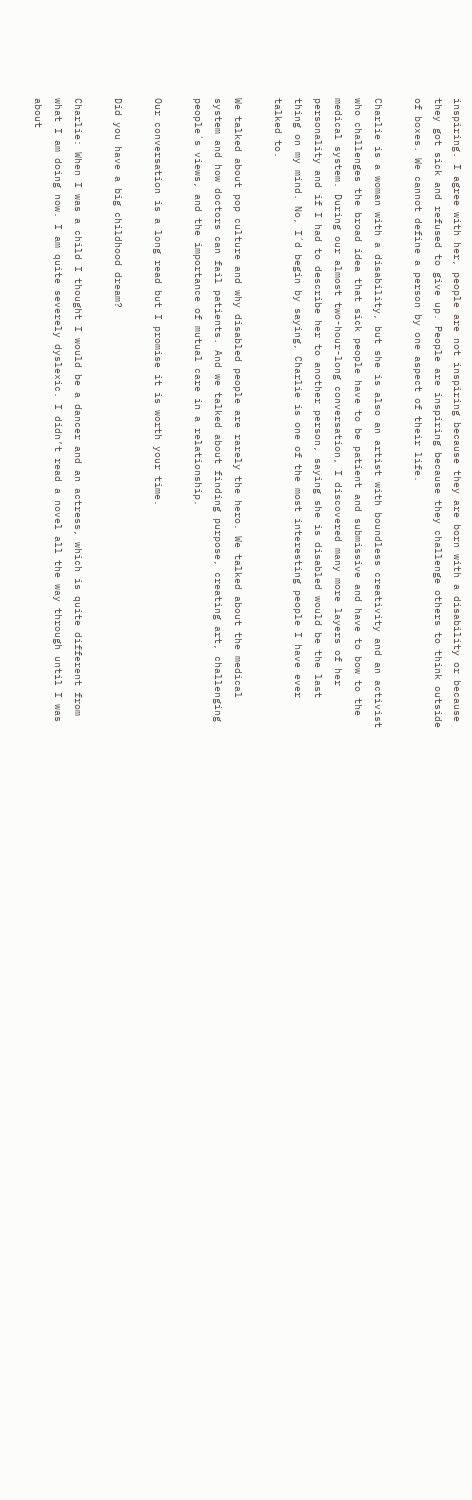inspiring. I agree with her, people are not inspiring because they are born with a disability or because they got sick and refused to give up. People are inspiring because they challenge others to think outside of boxes. We cannot define a person by one aspect of their life.

Charlie is a woman with a disability, but she is also an artist with boundless creativity and an activist who challenges the broad idea that sick people have to be patient and submissive and have to bow to the medical system. During our almost two-hour-long conversation, I discovered many more layers of her personality and if I had to describe her to another person, saying she is disabled would be the last thing on my mind. No, I´d begin by saying, Charlie is one of the most interesting people I have ever talked to.

We talked about pop culture and why disabled people are rarely the hero. We talked about the medical system and how doctors can fail patients. And we talked about finding purpose, creating art, challenging people´s views, and the importance of mutual care in a relationship.

Our conversation is a long read but I promise it is worth your time.

Did you have a big childhood dream?

Charlie: When I was a child I thought I would be a dancer and an actress, which is quite different from what I am doing now. I am quite severely dyslexic. I didn’t read a novel all the way through until I was about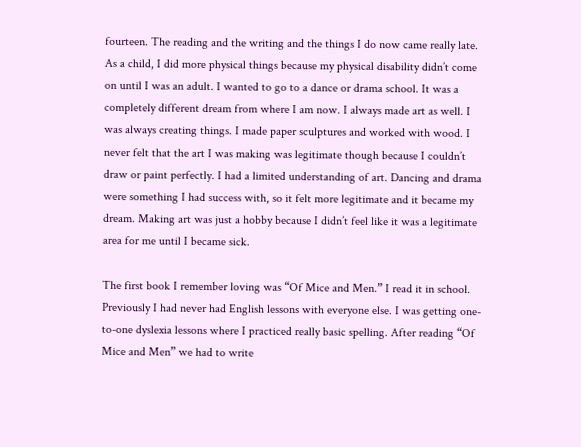fourteen. The reading and the writing and the things I do now came really late. As a child, I did more physical things because my physical disability didn’t come on until I was an adult. I wanted to go to a dance or drama school. It was a completely different dream from where I am now. I always made art as well. I was always creating things. I made paper sculptures and worked with wood. I never felt that the art I was making was legitimate though because I couldn’t draw or paint perfectly. I had a limited understanding of art. Dancing and drama were something I had success with, so it felt more legitimate and it became my dream. Making art was just a hobby because I didn’t feel like it was a legitimate area for me until I became sick.

The first book I remember loving was “Of Mice and Men.” I read it in school. Previously I had never had English lessons with everyone else. I was getting one-to-one dyslexia lessons where I practiced really basic spelling. After reading “Of Mice and Men” we had to write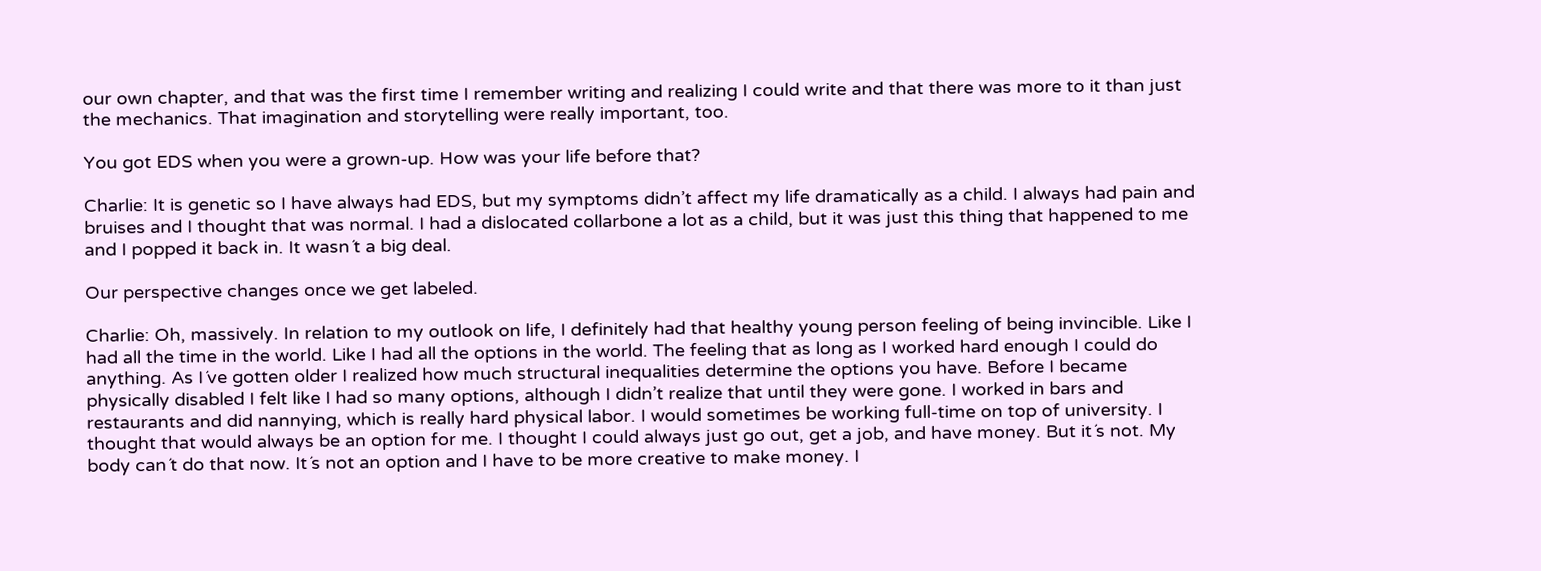our own chapter, and that was the first time I remember writing and realizing I could write and that there was more to it than just the mechanics. That imagination and storytelling were really important, too.

You got EDS when you were a grown-up. How was your life before that?

Charlie: It is genetic so I have always had EDS, but my symptoms didn’t affect my life dramatically as a child. I always had pain and bruises and I thought that was normal. I had a dislocated collarbone a lot as a child, but it was just this thing that happened to me and I popped it back in. It wasn´t a big deal.

Our perspective changes once we get labeled.

Charlie: Oh, massively. In relation to my outlook on life, I definitely had that healthy young person feeling of being invincible. Like I had all the time in the world. Like I had all the options in the world. The feeling that as long as I worked hard enough I could do anything. As I´ve gotten older I realized how much structural inequalities determine the options you have. Before I became physically disabled I felt like I had so many options, although I didn’t realize that until they were gone. I worked in bars and restaurants and did nannying, which is really hard physical labor. I would sometimes be working full-time on top of university. I thought that would always be an option for me. I thought I could always just go out, get a job, and have money. But it´s not. My body can´t do that now. It´s not an option and I have to be more creative to make money. I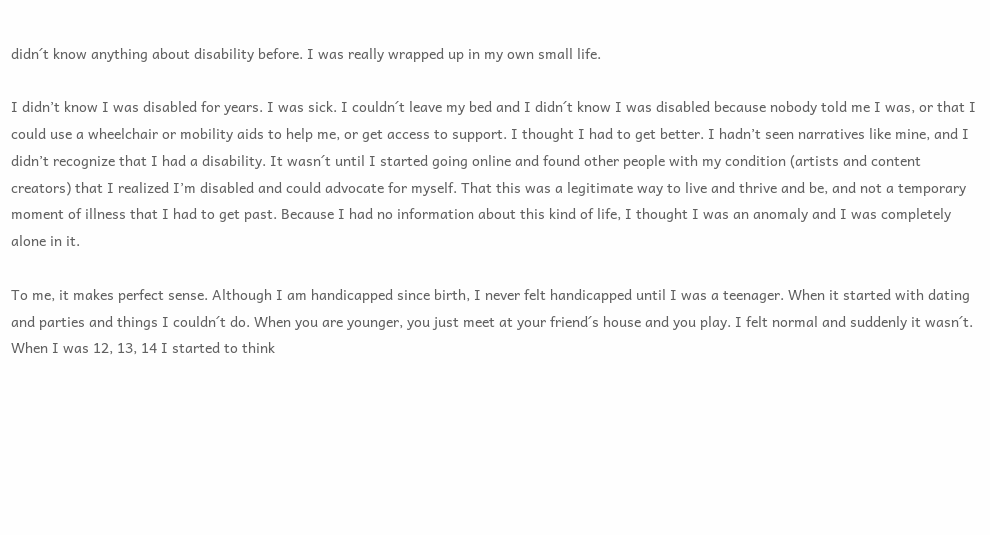didn´t know anything about disability before. I was really wrapped up in my own small life.

I didn’t know I was disabled for years. I was sick. I couldn´t leave my bed and I didn´t know I was disabled because nobody told me I was, or that I could use a wheelchair or mobility aids to help me, or get access to support. I thought I had to get better. I hadn’t seen narratives like mine, and I didn’t recognize that I had a disability. It wasn´t until I started going online and found other people with my condition (artists and content creators) that I realized I’m disabled and could advocate for myself. That this was a legitimate way to live and thrive and be, and not a temporary moment of illness that I had to get past. Because I had no information about this kind of life, I thought I was an anomaly and I was completely alone in it.

To me, it makes perfect sense. Although I am handicapped since birth, I never felt handicapped until I was a teenager. When it started with dating and parties and things I couldn´t do. When you are younger, you just meet at your friend´s house and you play. I felt normal and suddenly it wasn´t. When I was 12, 13, 14 I started to think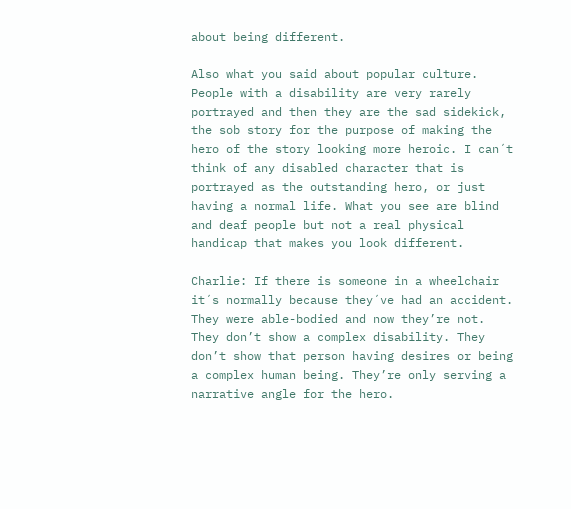about being different.

Also what you said about popular culture. People with a disability are very rarely portrayed and then they are the sad sidekick, the sob story for the purpose of making the hero of the story looking more heroic. I can´t think of any disabled character that is portrayed as the outstanding hero, or just having a normal life. What you see are blind and deaf people but not a real physical handicap that makes you look different.

Charlie: If there is someone in a wheelchair it´s normally because they´ve had an accident. They were able-bodied and now they’re not. They don’t show a complex disability. They don’t show that person having desires or being a complex human being. They’re only serving a narrative angle for the hero.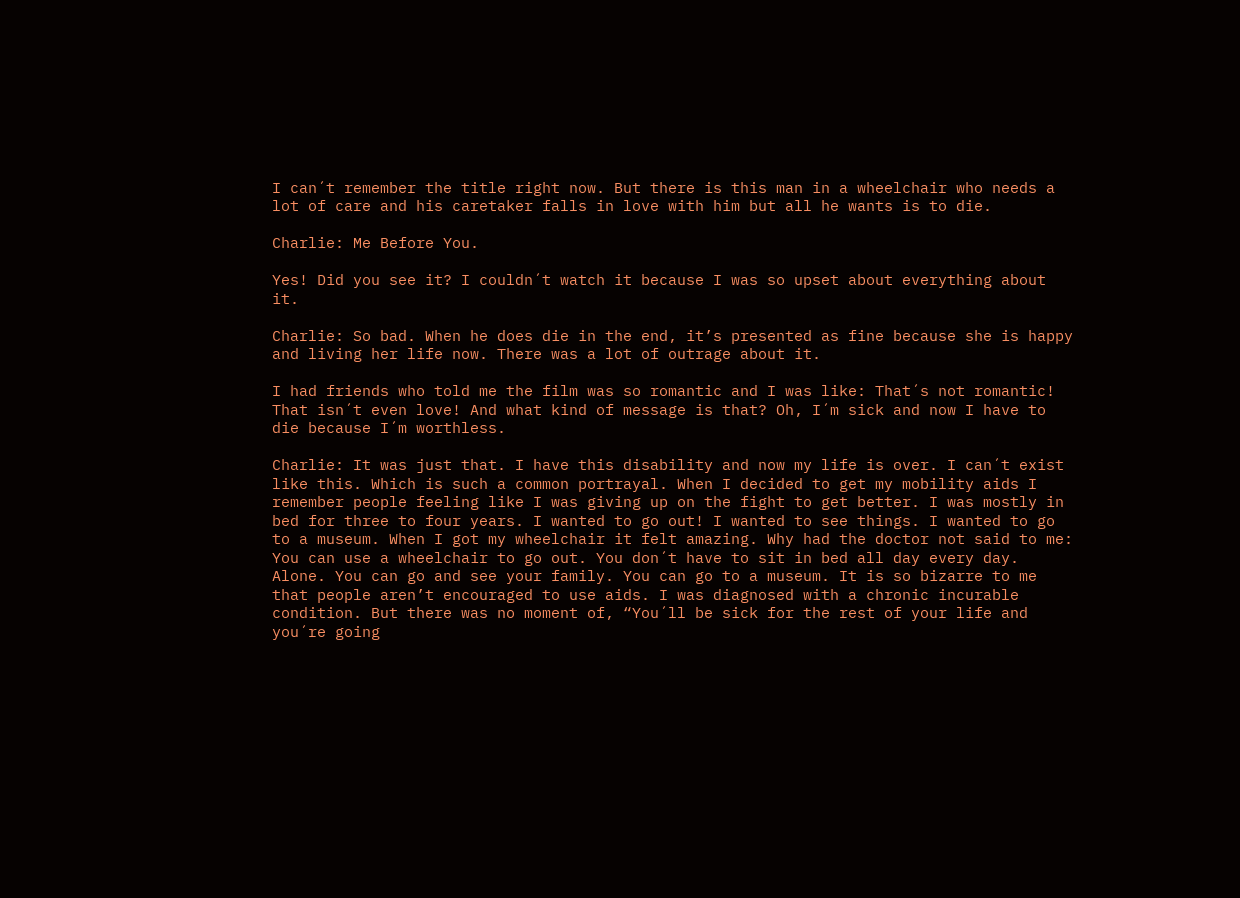I can´t remember the title right now. But there is this man in a wheelchair who needs a lot of care and his caretaker falls in love with him but all he wants is to die.

Charlie: Me Before You.

Yes! Did you see it? I couldn´t watch it because I was so upset about everything about it.

Charlie: So bad. When he does die in the end, it’s presented as fine because she is happy and living her life now. There was a lot of outrage about it.

I had friends who told me the film was so romantic and I was like: That´s not romantic! That isn´t even love! And what kind of message is that? Oh, I´m sick and now I have to die because I´m worthless.

Charlie: It was just that. I have this disability and now my life is over. I can´t exist like this. Which is such a common portrayal. When I decided to get my mobility aids I remember people feeling like I was giving up on the fight to get better. I was mostly in bed for three to four years. I wanted to go out! I wanted to see things. I wanted to go to a museum. When I got my wheelchair it felt amazing. Why had the doctor not said to me: You can use a wheelchair to go out. You don´t have to sit in bed all day every day. Alone. You can go and see your family. You can go to a museum. It is so bizarre to me that people aren’t encouraged to use aids. I was diagnosed with a chronic incurable condition. But there was no moment of, “You´ll be sick for the rest of your life and you´re going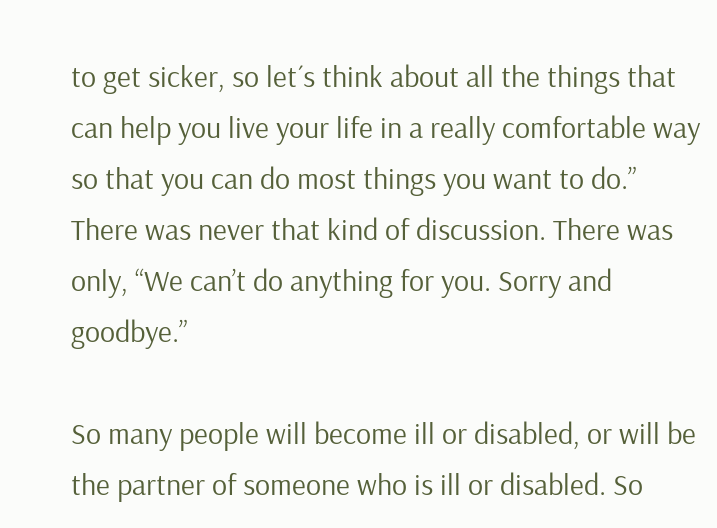to get sicker, so let´s think about all the things that can help you live your life in a really comfortable way so that you can do most things you want to do.” There was never that kind of discussion. There was only, “We can’t do anything for you. Sorry and goodbye.”

So many people will become ill or disabled, or will be the partner of someone who is ill or disabled. So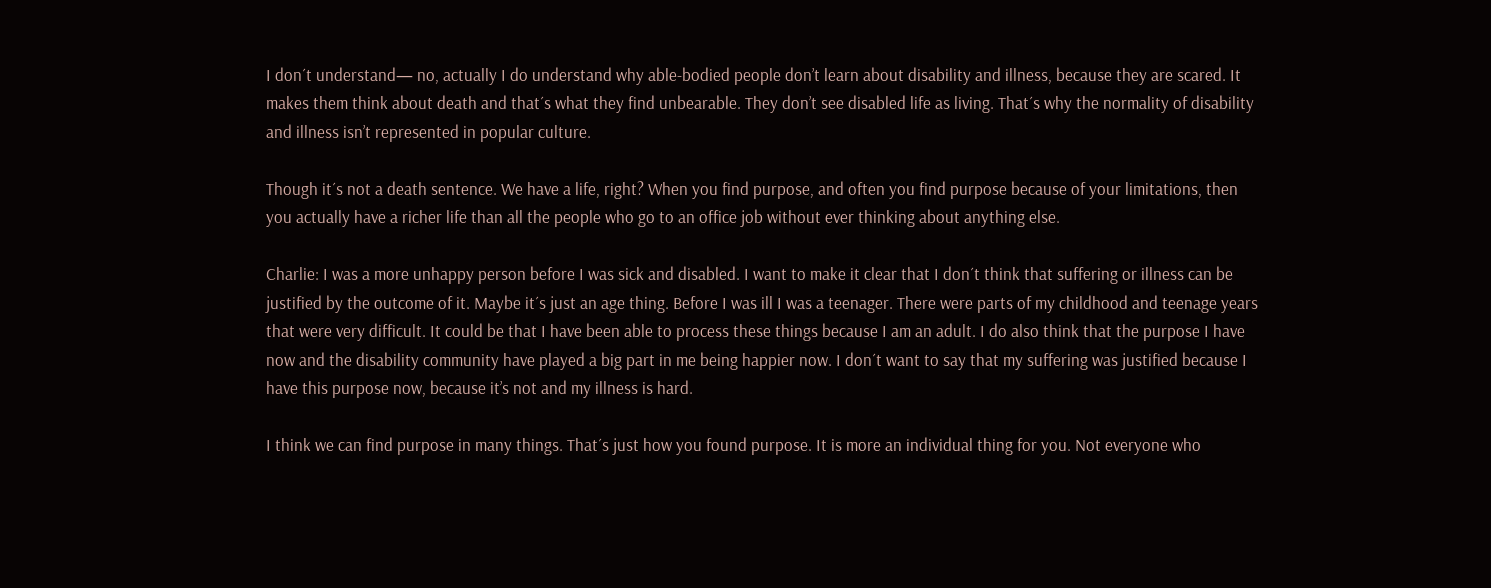I don´t understand— no, actually I do understand why able-bodied people don’t learn about disability and illness, because they are scared. It makes them think about death and that´s what they find unbearable. They don’t see disabled life as living. That´s why the normality of disability and illness isn’t represented in popular culture.

Though it´s not a death sentence. We have a life, right? When you find purpose, and often you find purpose because of your limitations, then you actually have a richer life than all the people who go to an office job without ever thinking about anything else.

Charlie: I was a more unhappy person before I was sick and disabled. I want to make it clear that I don´t think that suffering or illness can be justified by the outcome of it. Maybe it´s just an age thing. Before I was ill I was a teenager. There were parts of my childhood and teenage years that were very difficult. It could be that I have been able to process these things because I am an adult. I do also think that the purpose I have now and the disability community have played a big part in me being happier now. I don´t want to say that my suffering was justified because I have this purpose now, because it’s not and my illness is hard.

I think we can find purpose in many things. That´s just how you found purpose. It is more an individual thing for you. Not everyone who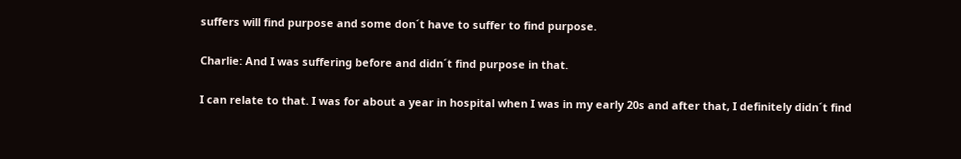suffers will find purpose and some don´t have to suffer to find purpose.

Charlie: And I was suffering before and didn´t find purpose in that.

I can relate to that. I was for about a year in hospital when I was in my early 20s and after that, I definitely didn´t find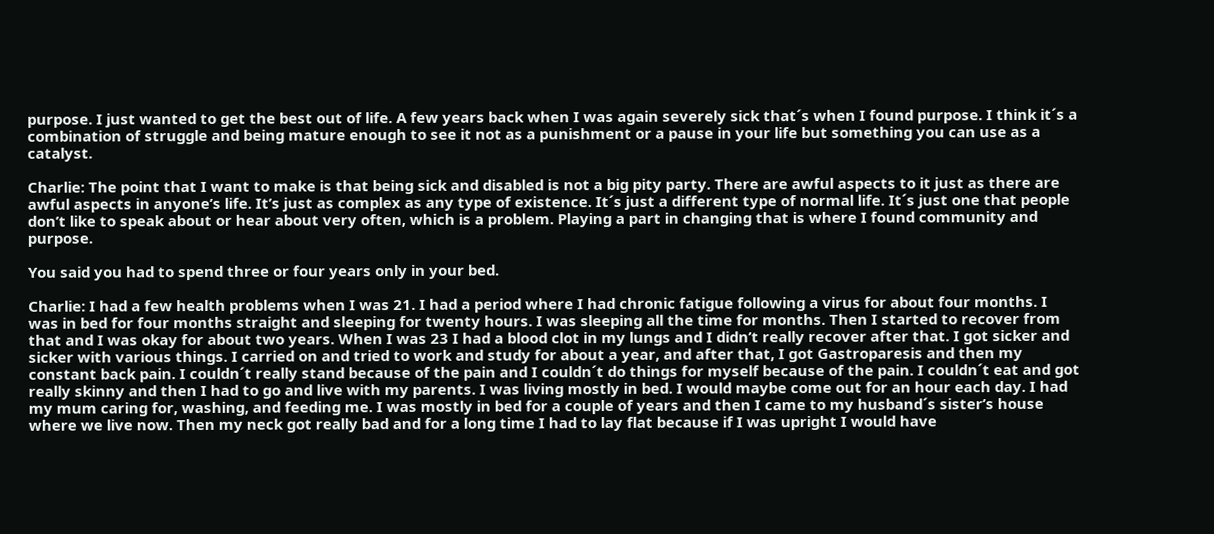purpose. I just wanted to get the best out of life. A few years back when I was again severely sick that´s when I found purpose. I think it´s a combination of struggle and being mature enough to see it not as a punishment or a pause in your life but something you can use as a catalyst.

Charlie: The point that I want to make is that being sick and disabled is not a big pity party. There are awful aspects to it just as there are awful aspects in anyone’s life. It’s just as complex as any type of existence. It´s just a different type of normal life. It´s just one that people don’t like to speak about or hear about very often, which is a problem. Playing a part in changing that is where I found community and purpose.

You said you had to spend three or four years only in your bed.

Charlie: I had a few health problems when I was 21. I had a period where I had chronic fatigue following a virus for about four months. I was in bed for four months straight and sleeping for twenty hours. I was sleeping all the time for months. Then I started to recover from that and I was okay for about two years. When I was 23 I had a blood clot in my lungs and I didn’t really recover after that. I got sicker and sicker with various things. I carried on and tried to work and study for about a year, and after that, I got Gastroparesis and then my constant back pain. I couldn´t really stand because of the pain and I couldn´t do things for myself because of the pain. I couldn´t eat and got really skinny and then I had to go and live with my parents. I was living mostly in bed. I would maybe come out for an hour each day. I had my mum caring for, washing, and feeding me. I was mostly in bed for a couple of years and then I came to my husband´s sister’s house where we live now. Then my neck got really bad and for a long time I had to lay flat because if I was upright I would have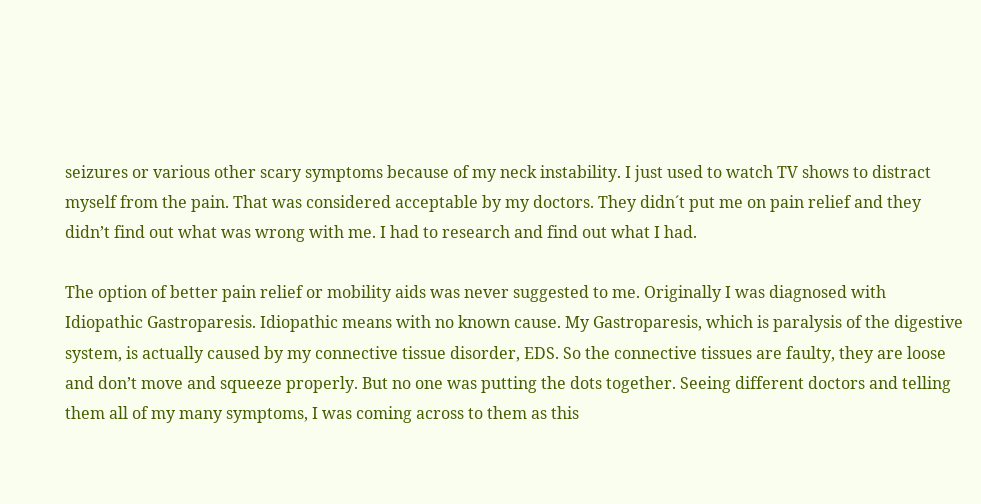seizures or various other scary symptoms because of my neck instability. I just used to watch TV shows to distract myself from the pain. That was considered acceptable by my doctors. They didn´t put me on pain relief and they didn’t find out what was wrong with me. I had to research and find out what I had.

The option of better pain relief or mobility aids was never suggested to me. Originally I was diagnosed with Idiopathic Gastroparesis. Idiopathic means with no known cause. My Gastroparesis, which is paralysis of the digestive system, is actually caused by my connective tissue disorder, EDS. So the connective tissues are faulty, they are loose and don’t move and squeeze properly. But no one was putting the dots together. Seeing different doctors and telling them all of my many symptoms, I was coming across to them as this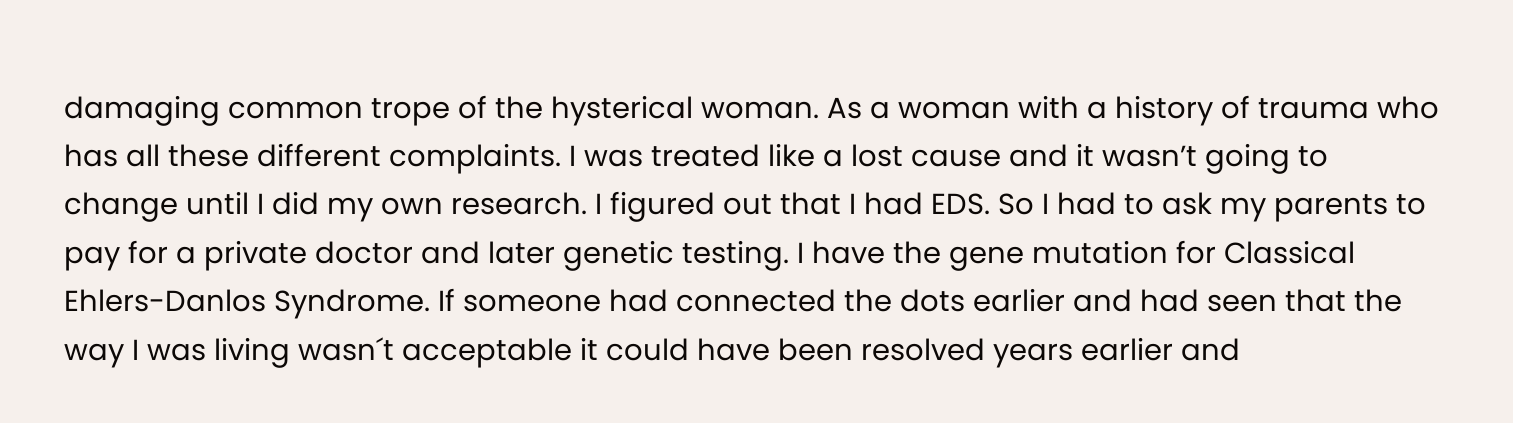damaging common trope of the hysterical woman. As a woman with a history of trauma who has all these different complaints. I was treated like a lost cause and it wasn’t going to change until I did my own research. I figured out that I had EDS. So I had to ask my parents to pay for a private doctor and later genetic testing. I have the gene mutation for Classical Ehlers-Danlos Syndrome. If someone had connected the dots earlier and had seen that the way I was living wasn´t acceptable it could have been resolved years earlier and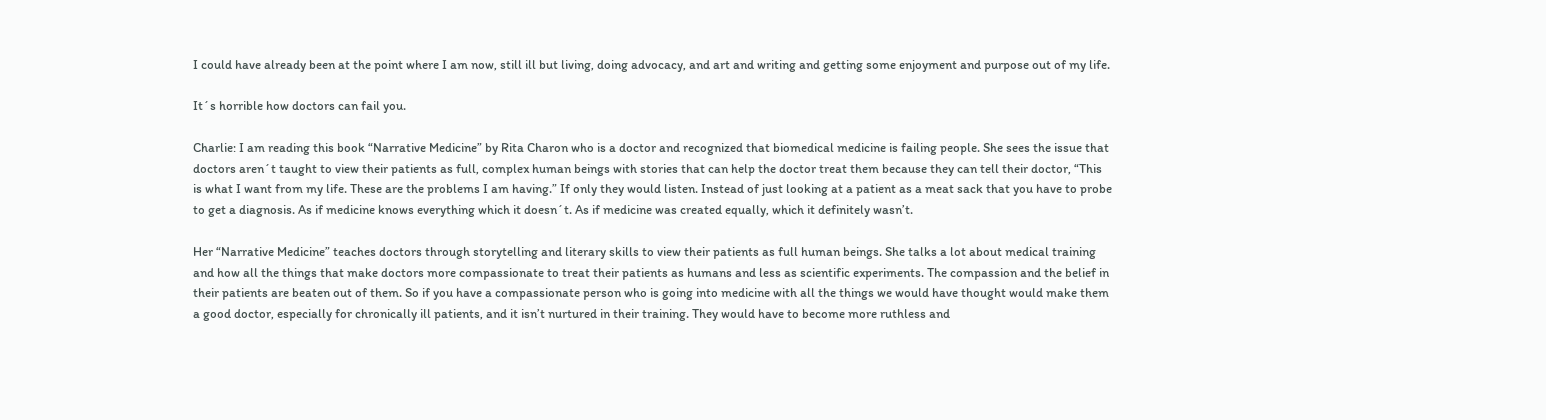I could have already been at the point where I am now, still ill but living, doing advocacy, and art and writing and getting some enjoyment and purpose out of my life.

It´s horrible how doctors can fail you.

Charlie: I am reading this book “Narrative Medicine” by Rita Charon who is a doctor and recognized that biomedical medicine is failing people. She sees the issue that doctors aren´t taught to view their patients as full, complex human beings with stories that can help the doctor treat them because they can tell their doctor, “This is what I want from my life. These are the problems I am having.” If only they would listen. Instead of just looking at a patient as a meat sack that you have to probe to get a diagnosis. As if medicine knows everything which it doesn´t. As if medicine was created equally, which it definitely wasn’t.

Her “Narrative Medicine” teaches doctors through storytelling and literary skills to view their patients as full human beings. She talks a lot about medical training and how all the things that make doctors more compassionate to treat their patients as humans and less as scientific experiments. The compassion and the belief in their patients are beaten out of them. So if you have a compassionate person who is going into medicine with all the things we would have thought would make them a good doctor, especially for chronically ill patients, and it isn’t nurtured in their training. They would have to become more ruthless and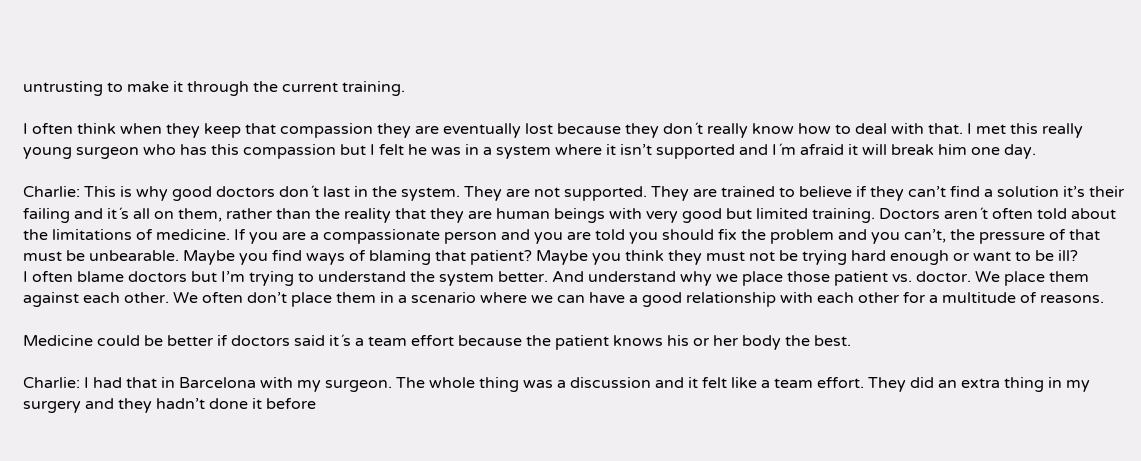untrusting to make it through the current training.

I often think when they keep that compassion they are eventually lost because they don´t really know how to deal with that. I met this really young surgeon who has this compassion but I felt he was in a system where it isn’t supported and I´m afraid it will break him one day.

Charlie: This is why good doctors don´t last in the system. They are not supported. They are trained to believe if they can’t find a solution it’s their failing and it´s all on them, rather than the reality that they are human beings with very good but limited training. Doctors aren´t often told about the limitations of medicine. If you are a compassionate person and you are told you should fix the problem and you can’t, the pressure of that must be unbearable. Maybe you find ways of blaming that patient? Maybe you think they must not be trying hard enough or want to be ill?
I often blame doctors but I’m trying to understand the system better. And understand why we place those patient vs. doctor. We place them against each other. We often don’t place them in a scenario where we can have a good relationship with each other for a multitude of reasons.

Medicine could be better if doctors said it´s a team effort because the patient knows his or her body the best.

Charlie: I had that in Barcelona with my surgeon. The whole thing was a discussion and it felt like a team effort. They did an extra thing in my surgery and they hadn’t done it before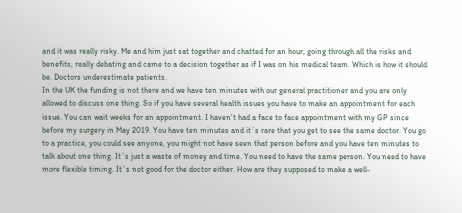and it was really risky. Me and him just sat together and chatted for an hour, going through all the risks and benefits, really debating and came to a decision together as if I was on his medical team. Which is how it should be. Doctors underestimate patients.
In the UK the funding is not there and we have ten minutes with our general practitioner and you are only allowed to discuss one thing. So if you have several health issues you have to make an appointment for each issue. You can wait weeks for an appointment. I haven’t had a face to face appointment with my GP since before my surgery in May 2019. You have ten minutes and it´s rare that you get to see the same doctor. You go to a practice, you could see anyone, you might not have seen that person before and you have ten minutes to talk about one thing. It´s just a waste of money and time. You need to have the same person. You need to have more flexible timing. It´s not good for the doctor either. How are they supposed to make a well-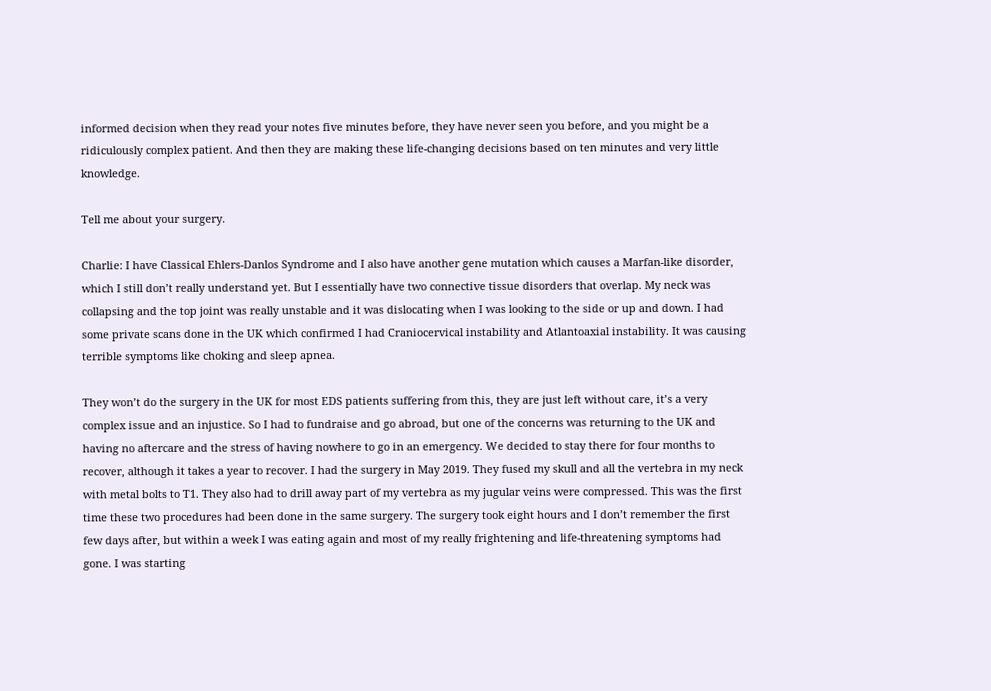informed decision when they read your notes five minutes before, they have never seen you before, and you might be a ridiculously complex patient. And then they are making these life-changing decisions based on ten minutes and very little knowledge.

Tell me about your surgery.

Charlie: I have Classical Ehlers-Danlos Syndrome and I also have another gene mutation which causes a Marfan-like disorder, which I still don’t really understand yet. But I essentially have two connective tissue disorders that overlap. My neck was collapsing and the top joint was really unstable and it was dislocating when I was looking to the side or up and down. I had some private scans done in the UK which confirmed I had Craniocervical instability and Atlantoaxial instability. It was causing terrible symptoms like choking and sleep apnea.

They won’t do the surgery in the UK for most EDS patients suffering from this, they are just left without care, it’s a very complex issue and an injustice. So I had to fundraise and go abroad, but one of the concerns was returning to the UK and having no aftercare and the stress of having nowhere to go in an emergency. We decided to stay there for four months to recover, although it takes a year to recover. I had the surgery in May 2019. They fused my skull and all the vertebra in my neck with metal bolts to T1. They also had to drill away part of my vertebra as my jugular veins were compressed. This was the first time these two procedures had been done in the same surgery. The surgery took eight hours and I don’t remember the first few days after, but within a week I was eating again and most of my really frightening and life-threatening symptoms had gone. I was starting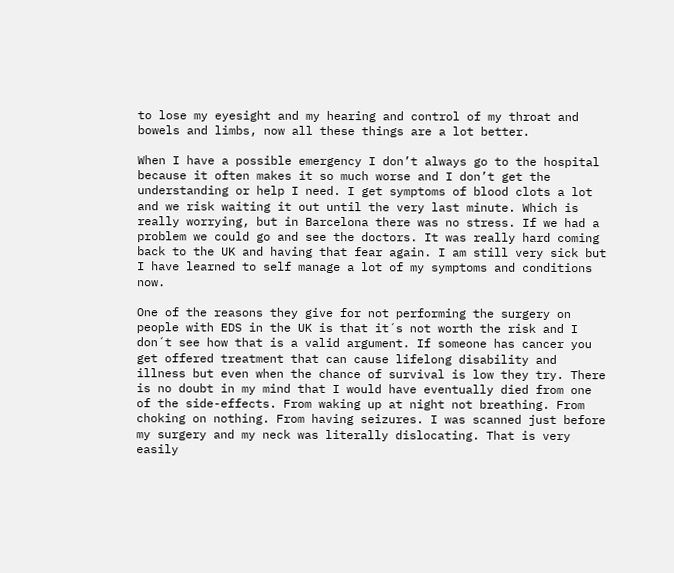to lose my eyesight and my hearing and control of my throat and bowels and limbs, now all these things are a lot better.

When I have a possible emergency I don’t always go to the hospital because it often makes it so much worse and I don’t get the understanding or help I need. I get symptoms of blood clots a lot and we risk waiting it out until the very last minute. Which is really worrying, but in Barcelona there was no stress. If we had a problem we could go and see the doctors. It was really hard coming back to the UK and having that fear again. I am still very sick but I have learned to self manage a lot of my symptoms and conditions now.

One of the reasons they give for not performing the surgery on people with EDS in the UK is that it´s not worth the risk and I don´t see how that is a valid argument. If someone has cancer you get offered treatment that can cause lifelong disability and illness but even when the chance of survival is low they try. There is no doubt in my mind that I would have eventually died from one of the side-effects. From waking up at night not breathing. From choking on nothing. From having seizures. I was scanned just before my surgery and my neck was literally dislocating. That is very easily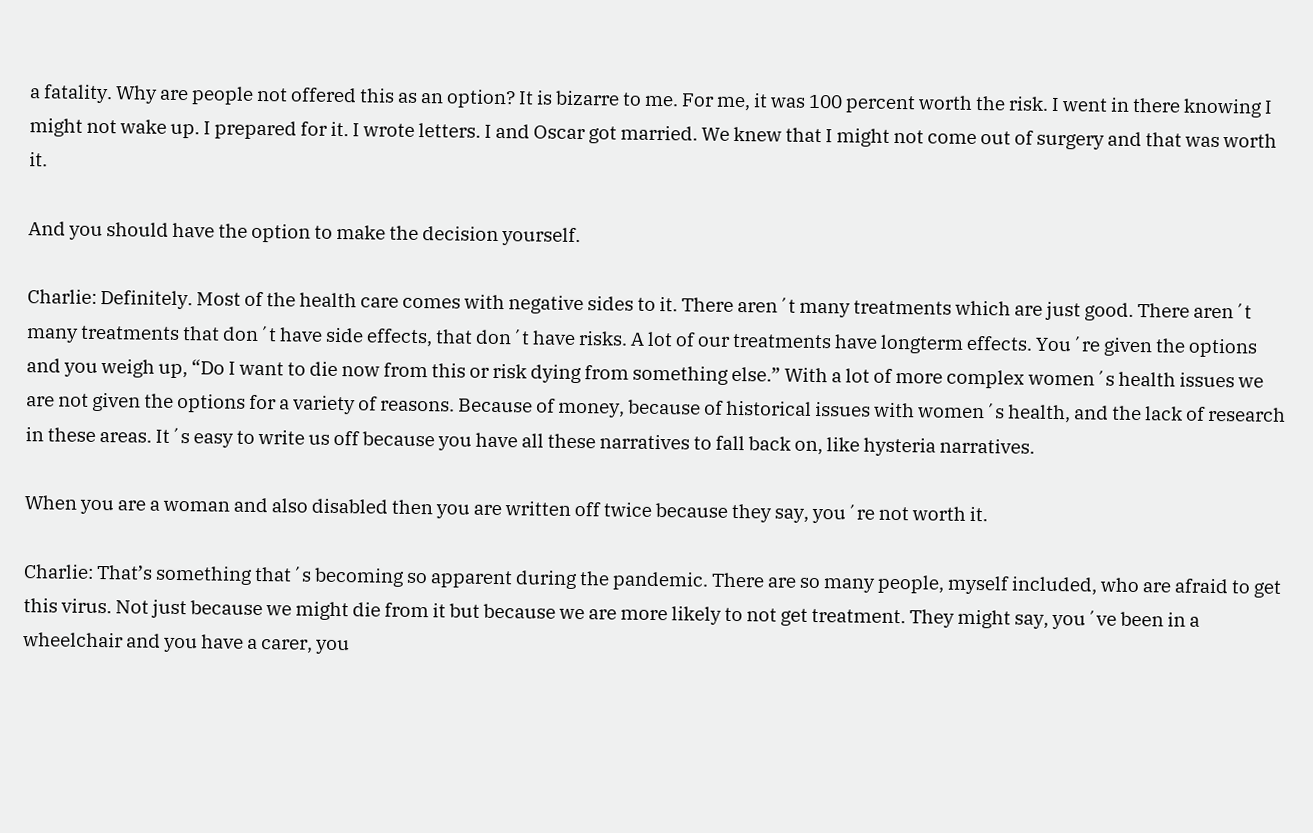a fatality. Why are people not offered this as an option? It is bizarre to me. For me, it was 100 percent worth the risk. I went in there knowing I might not wake up. I prepared for it. I wrote letters. I and Oscar got married. We knew that I might not come out of surgery and that was worth it.

And you should have the option to make the decision yourself.

Charlie: Definitely. Most of the health care comes with negative sides to it. There aren´t many treatments which are just good. There aren´t many treatments that don´t have side effects, that don´t have risks. A lot of our treatments have longterm effects. You´re given the options and you weigh up, “Do I want to die now from this or risk dying from something else.” With a lot of more complex women´s health issues we are not given the options for a variety of reasons. Because of money, because of historical issues with women´s health, and the lack of research in these areas. It´s easy to write us off because you have all these narratives to fall back on, like hysteria narratives.

When you are a woman and also disabled then you are written off twice because they say, you´re not worth it.

Charlie: That’s something that´s becoming so apparent during the pandemic. There are so many people, myself included, who are afraid to get this virus. Not just because we might die from it but because we are more likely to not get treatment. They might say, you´ve been in a wheelchair and you have a carer, you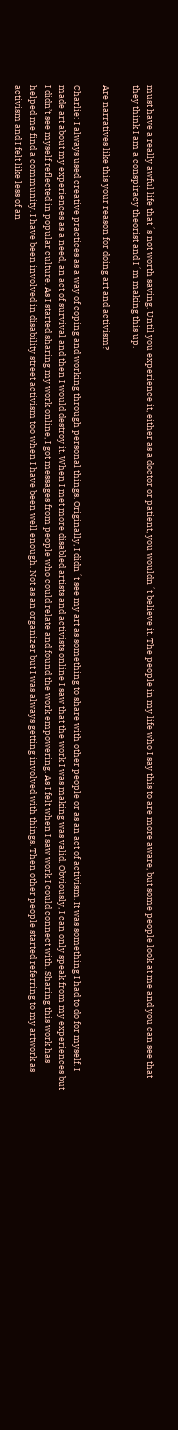must have a really awful life that´s not worth saving. Until you experience it, either as a doctor or patient, you wouldn´t believe it. The people in my life who I say this to are more aware, but some people look at me and you can see that they think I am a conspiracy theorist and I´m making this up.

Are narratives like this your reason for doing art and activism?

Charlie: I always used creative practices as a way of coping and working through personal things. Originally, I didn´t see my art as something to share with other people or as an act of activism. It was something I had to do for myself. I made art about my experiences as a need, an act of survival and then I would destroy it. When I met more disabled artists and activists online I saw that the work I was making was valid. Obviously, I can only speak from my experiences but I didn’t see myself reflected in popular culture. As I started sharing my work online, I got messages from people who could relate and found the work empowering. As I felt when I saw work I could connect with. Sharing this work has helped me find a community. I have been involved in disability street activism too when I have been well enough. Not as an organizer but I was always getting involved with things. Then other people started referring to my artwork as activism and I felt like less of an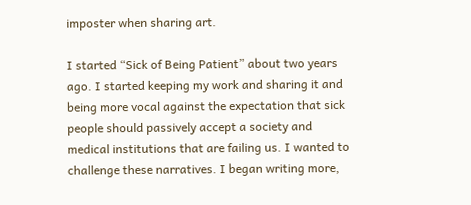imposter when sharing art.

I started “Sick of Being Patient” about two years ago. I started keeping my work and sharing it and being more vocal against the expectation that sick people should passively accept a society and medical institutions that are failing us. I wanted to challenge these narratives. I began writing more,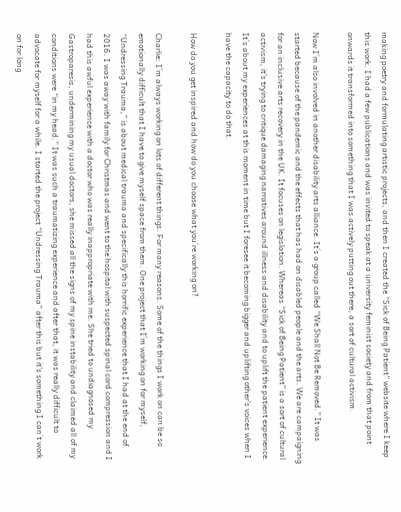making poetry and formulating artistic projects, and then I created the “Sick of Being Patient” website where I keep this work. I had a few publications and was invited to speak at a university feminist society and from that point onwards it transformed into something that I was actively putting out there, a sort of cultural activism.

Now I´m also involved in another disability arts alliance. It´s a group called “We Shall Not Be Removed.” It was started because of the pandemic and the effects that has had on disabled people and the arts. We are campaigning for an inclusive arts recovery in the UK. It focuses on legislation. Whereas “Sick of Being Patient” is a sort of cultural activism, it’s trying to critique damaging narratives around illness and disability and to uplift the patient experience. It´s about my experiences at this moment in time but I foresee it becoming bigger and uplifting other’s voices when I have the capacity to do that.

How do you get inspired and how do you choose what you´re working on?

Charlie: I´m always working on lots of different things. For many reasons. Some of the things I work on can be so emotionally difficult that I have to give myself space from them. One project that I´m working on for myself, “Undressing Trauma,” is about medical trauma and specifically this horrific experience that I had at the end of 2016. I was away with family for Christmas and went to the hospital with suspected spinal cord compression and I had this awful experience with a doctor who was really inappropriate with me. She tried to undiagnosed my Gastroparesis, undermining my usual doctors, she missed all the signs of my spine instability and claimed all of my conditions were “in my head.” It was such a traumatizing experience and after that, it was really difficult to advocate for myself for a while. I started the project “Undressing Trauma” after this but it’s something I can´t work on for long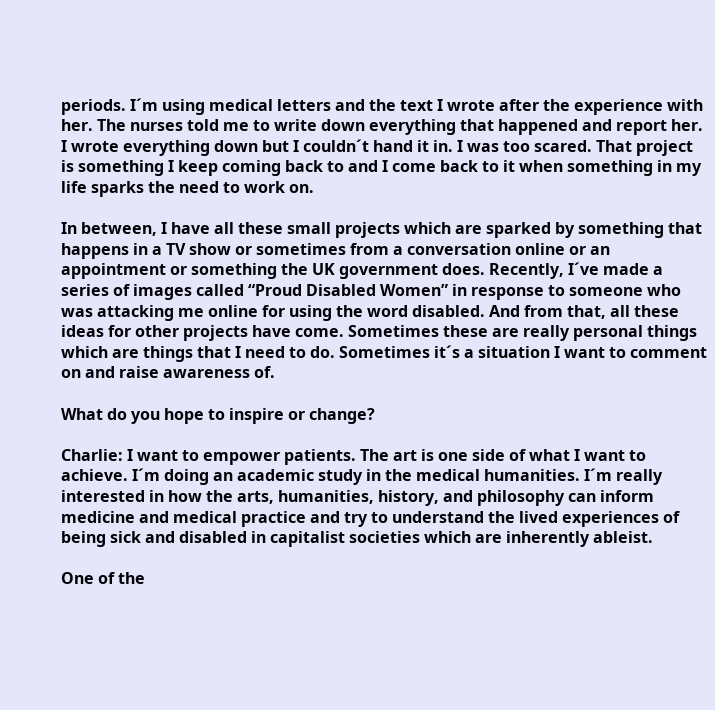periods. I´m using medical letters and the text I wrote after the experience with her. The nurses told me to write down everything that happened and report her. I wrote everything down but I couldn´t hand it in. I was too scared. That project is something I keep coming back to and I come back to it when something in my life sparks the need to work on.

In between, I have all these small projects which are sparked by something that happens in a TV show or sometimes from a conversation online or an appointment or something the UK government does. Recently, I´ve made a series of images called “Proud Disabled Women” in response to someone who was attacking me online for using the word disabled. And from that, all these ideas for other projects have come. Sometimes these are really personal things which are things that I need to do. Sometimes it´s a situation I want to comment on and raise awareness of.

What do you hope to inspire or change?

Charlie: I want to empower patients. The art is one side of what I want to achieve. I´m doing an academic study in the medical humanities. I´m really interested in how the arts, humanities, history, and philosophy can inform medicine and medical practice and try to understand the lived experiences of being sick and disabled in capitalist societies which are inherently ableist.

One of the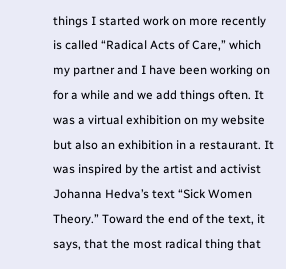things I started work on more recently is called “Radical Acts of Care,” which my partner and I have been working on for a while and we add things often. It was a virtual exhibition on my website but also an exhibition in a restaurant. It was inspired by the artist and activist Johanna Hedva’s text “Sick Women Theory.” Toward the end of the text, it says, that the most radical thing that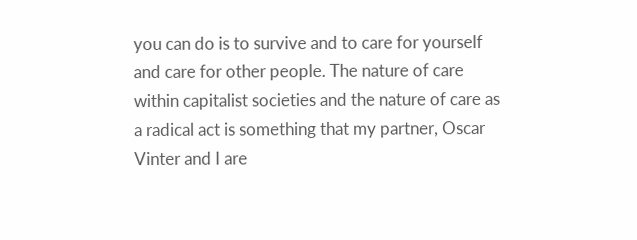you can do is to survive and to care for yourself and care for other people. The nature of care within capitalist societies and the nature of care as a radical act is something that my partner, Oscar Vinter and I are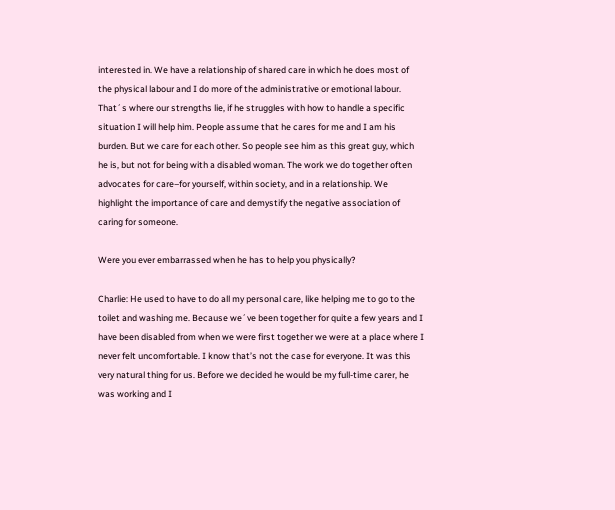interested in. We have a relationship of shared care in which he does most of the physical labour and I do more of the administrative or emotional labour. That´s where our strengths lie, if he struggles with how to handle a specific situation I will help him. People assume that he cares for me and I am his burden. But we care for each other. So people see him as this great guy, which he is, but not for being with a disabled woman. The work we do together often advocates for care–for yourself, within society, and in a relationship. We highlight the importance of care and demystify the negative association of caring for someone.

Were you ever embarrassed when he has to help you physically?

Charlie: He used to have to do all my personal care, like helping me to go to the toilet and washing me. Because we´ve been together for quite a few years and I have been disabled from when we were first together we were at a place where I never felt uncomfortable. I know that’s not the case for everyone. It was this very natural thing for us. Before we decided he would be my full-time carer, he was working and I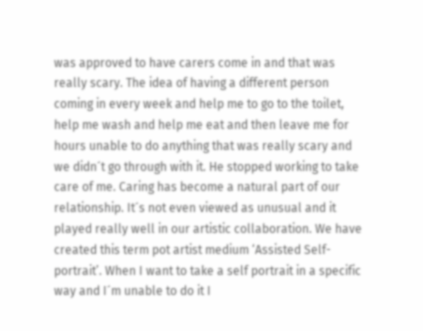was approved to have carers come in and that was really scary. The idea of having a different person coming in every week and help me to go to the toilet, help me wash and help me eat and then leave me for hours unable to do anything that was really scary and we didn´t go through with it. He stopped working to take care of me. Caring has become a natural part of our relationship. It´s not even viewed as unusual and it played really well in our artistic collaboration. We have created this term pot artist medium ‘Assisted Self-portrait’. When I want to take a self portrait in a specific way and I´m unable to do it I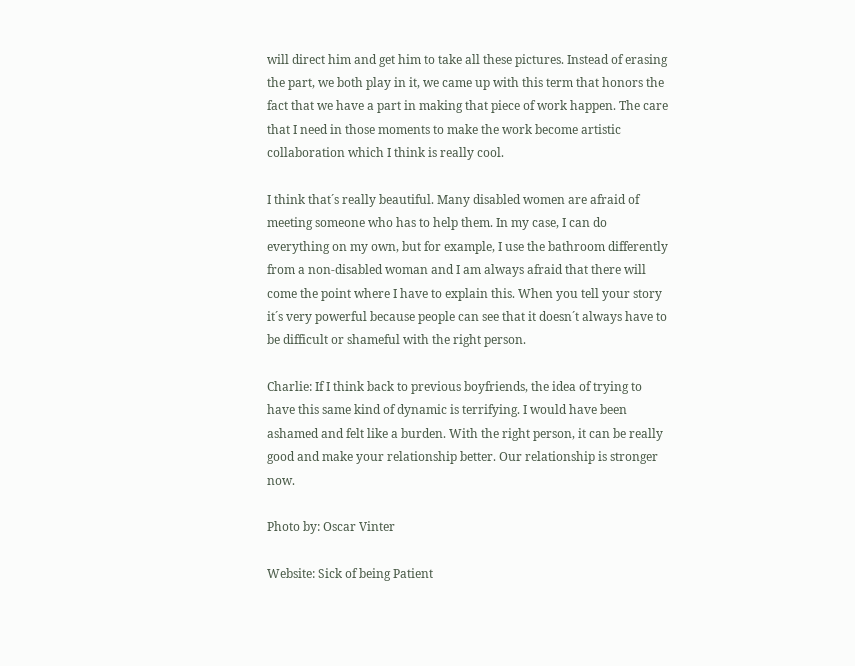will direct him and get him to take all these pictures. Instead of erasing the part, we both play in it, we came up with this term that honors the fact that we have a part in making that piece of work happen. The care that I need in those moments to make the work become artistic collaboration which I think is really cool.

I think that´s really beautiful. Many disabled women are afraid of meeting someone who has to help them. In my case, I can do everything on my own, but for example, I use the bathroom differently from a non-disabled woman and I am always afraid that there will come the point where I have to explain this. When you tell your story it´s very powerful because people can see that it doesn´t always have to be difficult or shameful with the right person.

Charlie: If I think back to previous boyfriends, the idea of trying to have this same kind of dynamic is terrifying. I would have been ashamed and felt like a burden. With the right person, it can be really good and make your relationship better. Our relationship is stronger now.

Photo by: Oscar Vinter

Website: Sick of being Patient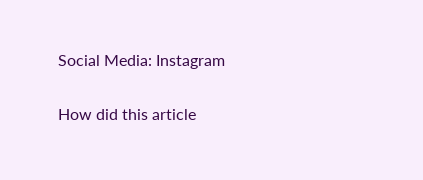Social Media: Instagram

How did this article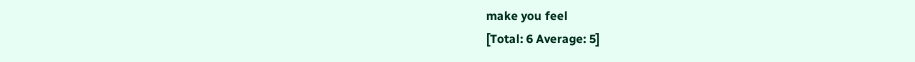make you feel
[Total: 6 Average: 5]